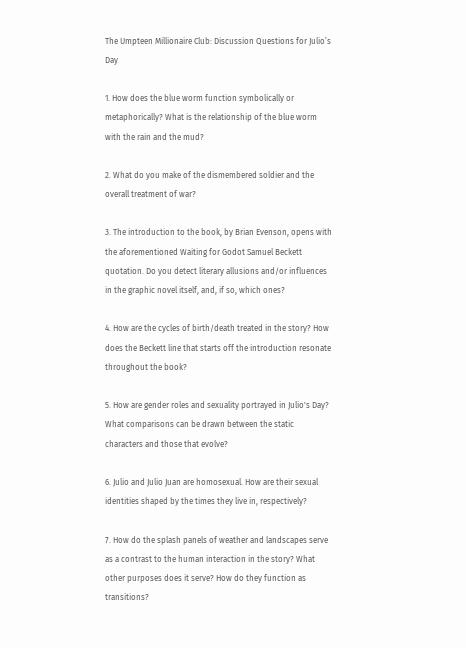The Umpteen Millionaire Club: Discussion Questions for Julio’s Day

1. How does the blue worm function symbolically or metaphorically? What is the relationship of the blue worm with the rain and the mud?

2. What do you make of the dismembered soldier and the overall treatment of war?

3. The introduction to the book, by Brian Evenson, opens with the aforementioned Waiting for Godot Samuel Beckett quotation. Do you detect literary allusions and/or influences in the graphic novel itself, and, if so, which ones?

4. How are the cycles of birth/death treated in the story? How does the Beckett line that starts off the introduction resonate throughout the book?

5. How are gender roles and sexuality portrayed in Julio's Day? What comparisons can be drawn between the static characters and those that evolve?

6. Julio and Julio Juan are homosexual. How are their sexual identities shaped by the times they live in, respectively?

7. How do the splash panels of weather and landscapes serve as a contrast to the human interaction in the story? What other purposes does it serve? How do they function as transitions?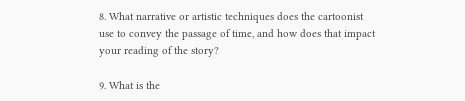8. What narrative or artistic techniques does the cartoonist use to convey the passage of time, and how does that impact your reading of the story?

9. What is the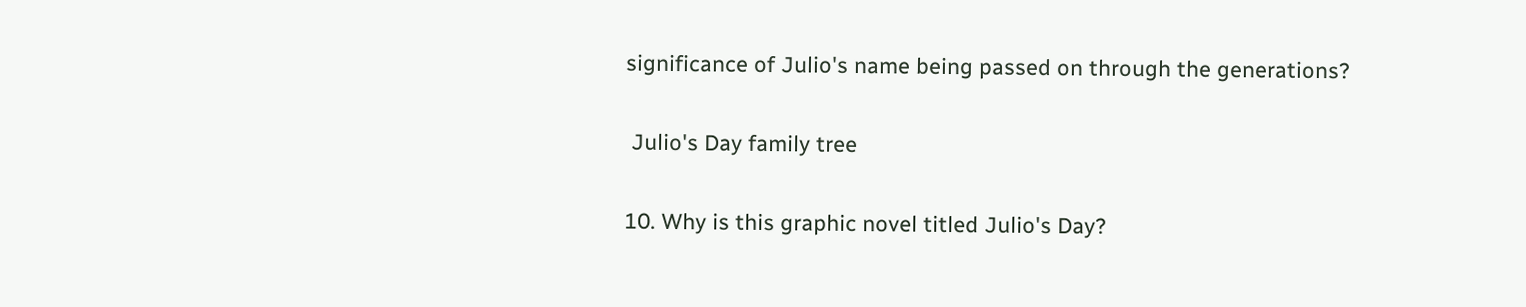significance of Julio's name being passed on through the generations?

 Julio's Day family tree

10. Why is this graphic novel titled Julio's Day?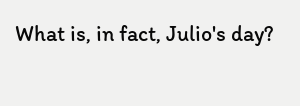What is, in fact, Julio's day?